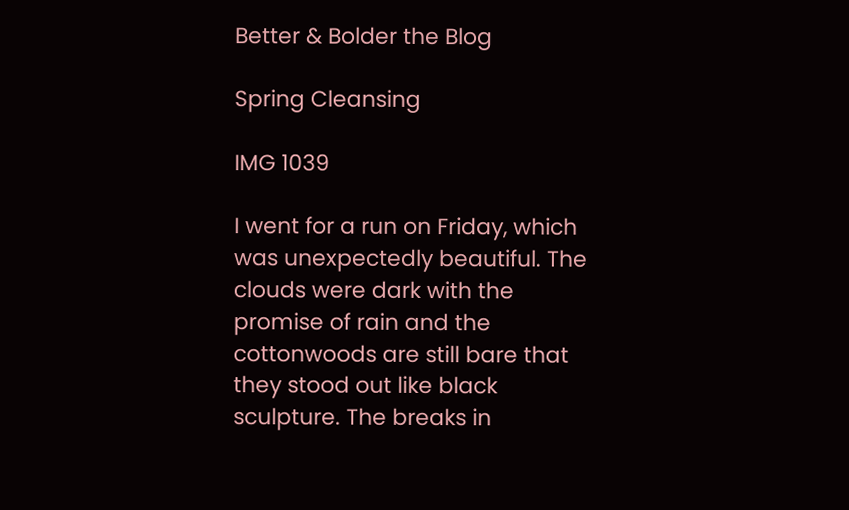Better & Bolder the Blog

Spring Cleansing

IMG 1039

I went for a run on Friday, which was unexpectedly beautiful. The clouds were dark with the promise of rain and the cottonwoods are still bare that they stood out like black sculpture. The breaks in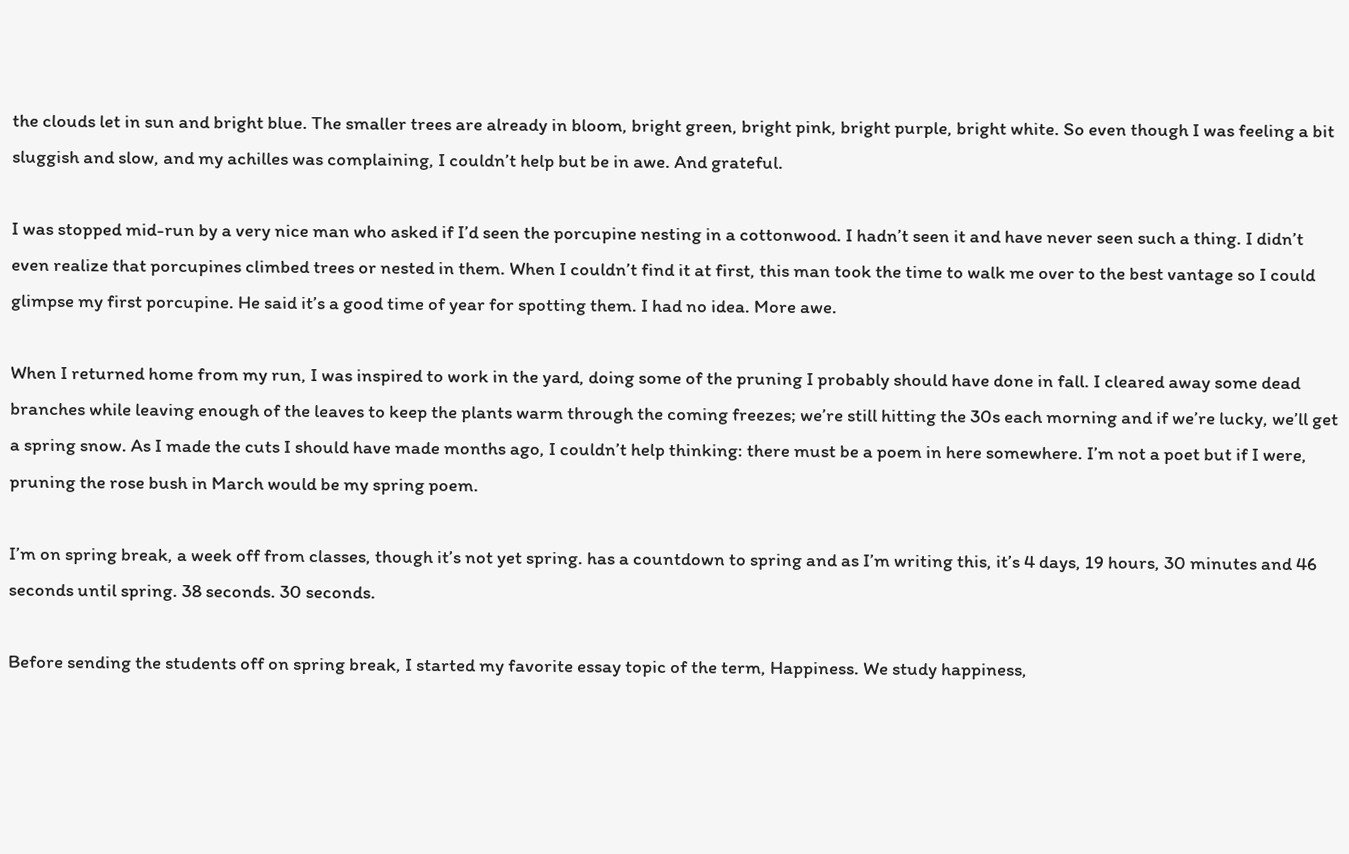the clouds let in sun and bright blue. The smaller trees are already in bloom, bright green, bright pink, bright purple, bright white. So even though I was feeling a bit sluggish and slow, and my achilles was complaining, I couldn’t help but be in awe. And grateful.

I was stopped mid-run by a very nice man who asked if I’d seen the porcupine nesting in a cottonwood. I hadn’t seen it and have never seen such a thing. I didn’t even realize that porcupines climbed trees or nested in them. When I couldn’t find it at first, this man took the time to walk me over to the best vantage so I could glimpse my first porcupine. He said it’s a good time of year for spotting them. I had no idea. More awe.

When I returned home from my run, I was inspired to work in the yard, doing some of the pruning I probably should have done in fall. I cleared away some dead branches while leaving enough of the leaves to keep the plants warm through the coming freezes; we’re still hitting the 30s each morning and if we’re lucky, we’ll get a spring snow. As I made the cuts I should have made months ago, I couldn’t help thinking: there must be a poem in here somewhere. I’m not a poet but if I were, pruning the rose bush in March would be my spring poem.

I’m on spring break, a week off from classes, though it’s not yet spring. has a countdown to spring and as I’m writing this, it’s 4 days, 19 hours, 30 minutes and 46 seconds until spring. 38 seconds. 30 seconds.

Before sending the students off on spring break, I started my favorite essay topic of the term, Happiness. We study happiness,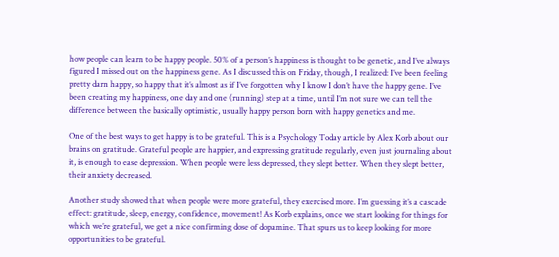how people can learn to be happy people. 50% of a person’s happiness is thought to be genetic, and I’ve always figured I missed out on the happiness gene. As I discussed this on Friday, though, I realized: I’ve been feeling pretty darn happy, so happy that it’s almost as if I’ve forgotten why I know I don’t have the happy gene. I’ve been creating my happiness, one day and one (running) step at a time, until I’m not sure we can tell the difference between the basically optimistic, usually happy person born with happy genetics and me.

One of the best ways to get happy is to be grateful. This is a Psychology Today article by Alex Korb about our brains on gratitude. Grateful people are happier, and expressing gratitude regularly, even just journaling about it, is enough to ease depression. When people were less depressed, they slept better. When they slept better, their anxiety decreased.

Another study showed that when people were more grateful, they exercised more. I’m guessing it’s a cascade effect: gratitude, sleep, energy, confidence, movement! As Korb explains, once we start looking for things for which we’re grateful, we get a nice confirming dose of dopamine. That spurs us to keep looking for more opportunities to be grateful.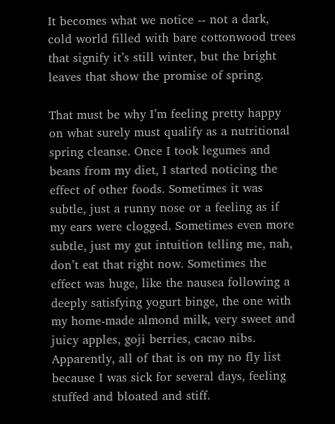It becomes what we notice -- not a dark, cold world filled with bare cottonwood trees that signify it’s still winter, but the bright leaves that show the promise of spring.

That must be why I’m feeling pretty happy on what surely must qualify as a nutritional spring cleanse. Once I took legumes and beans from my diet, I started noticing the effect of other foods. Sometimes it was subtle, just a runny nose or a feeling as if my ears were clogged. Sometimes even more subtle, just my gut intuition telling me, nah, don’t eat that right now. Sometimes the effect was huge, like the nausea following a deeply satisfying yogurt binge, the one with my home-made almond milk, very sweet and juicy apples, goji berries, cacao nibs. Apparently, all of that is on my no fly list because I was sick for several days, feeling stuffed and bloated and stiff.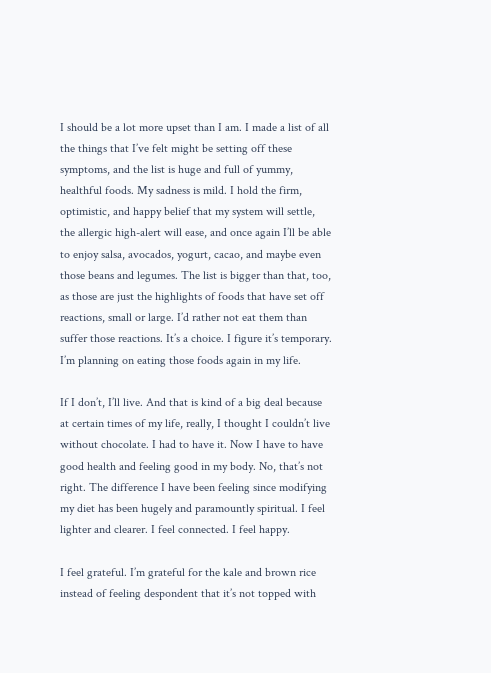I should be a lot more upset than I am. I made a list of all the things that I’ve felt might be setting off these symptoms, and the list is huge and full of yummy, healthful foods. My sadness is mild. I hold the firm, optimistic, and happy belief that my system will settle, the allergic high-alert will ease, and once again I’ll be able to enjoy salsa, avocados, yogurt, cacao, and maybe even those beans and legumes. The list is bigger than that, too, as those are just the highlights of foods that have set off reactions, small or large. I’d rather not eat them than suffer those reactions. It’s a choice. I figure it’s temporary. I’m planning on eating those foods again in my life.

If I don’t, I’ll live. And that is kind of a big deal because at certain times of my life, really, I thought I couldn’t live without chocolate. I had to have it. Now I have to have good health and feeling good in my body. No, that’s not right. The difference I have been feeling since modifying my diet has been hugely and paramountly spiritual. I feel lighter and clearer. I feel connected. I feel happy.

I feel grateful. I’m grateful for the kale and brown rice instead of feeling despondent that it’s not topped with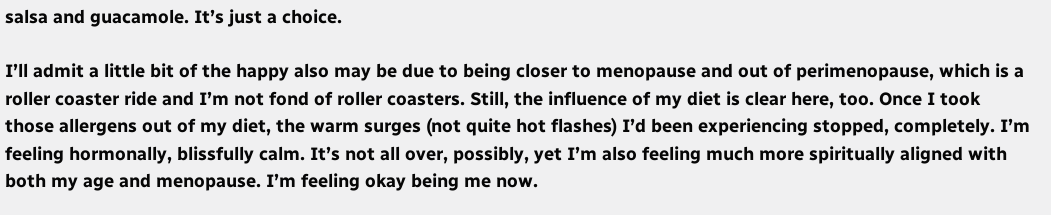salsa and guacamole. It’s just a choice.

I’ll admit a little bit of the happy also may be due to being closer to menopause and out of perimenopause, which is a roller coaster ride and I’m not fond of roller coasters. Still, the influence of my diet is clear here, too. Once I took those allergens out of my diet, the warm surges (not quite hot flashes) I’d been experiencing stopped, completely. I’m feeling hormonally, blissfully calm. It’s not all over, possibly, yet I’m also feeling much more spiritually aligned with both my age and menopause. I’m feeling okay being me now.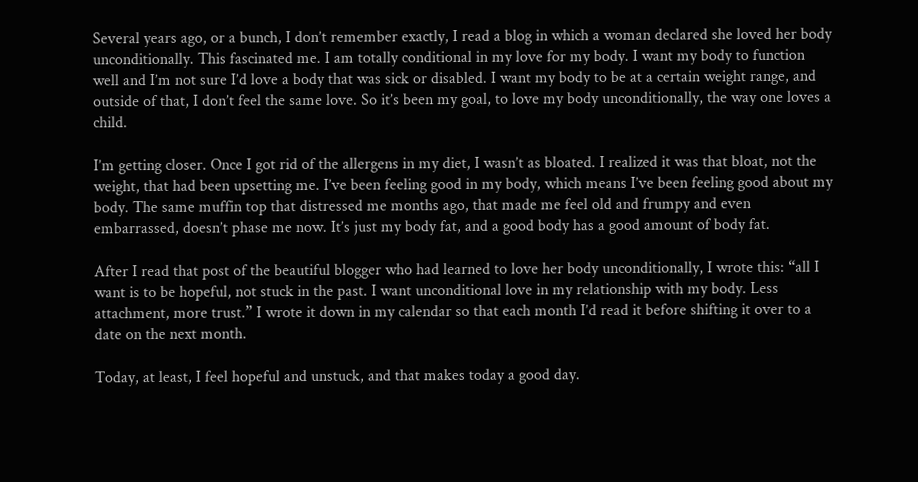Several years ago, or a bunch, I don’t remember exactly, I read a blog in which a woman declared she loved her body unconditionally. This fascinated me. I am totally conditional in my love for my body. I want my body to function well and I’m not sure I’d love a body that was sick or disabled. I want my body to be at a certain weight range, and outside of that, I don’t feel the same love. So it’s been my goal, to love my body unconditionally, the way one loves a child.

I’m getting closer. Once I got rid of the allergens in my diet, I wasn’t as bloated. I realized it was that bloat, not the weight, that had been upsetting me. I’ve been feeling good in my body, which means I’ve been feeling good about my body. The same muffin top that distressed me months ago, that made me feel old and frumpy and even embarrassed, doesn’t phase me now. It’s just my body fat, and a good body has a good amount of body fat.

After I read that post of the beautiful blogger who had learned to love her body unconditionally, I wrote this: “all I want is to be hopeful, not stuck in the past. I want unconditional love in my relationship with my body. Less attachment, more trust.” I wrote it down in my calendar so that each month I’d read it before shifting it over to a date on the next month.

Today, at least, I feel hopeful and unstuck, and that makes today a good day.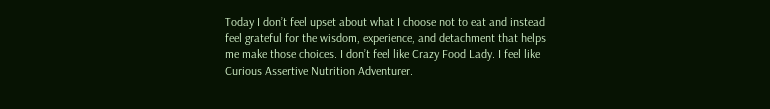Today I don’t feel upset about what I choose not to eat and instead feel grateful for the wisdom, experience, and detachment that helps me make those choices. I don’t feel like Crazy Food Lady. I feel like Curious Assertive Nutrition Adventurer.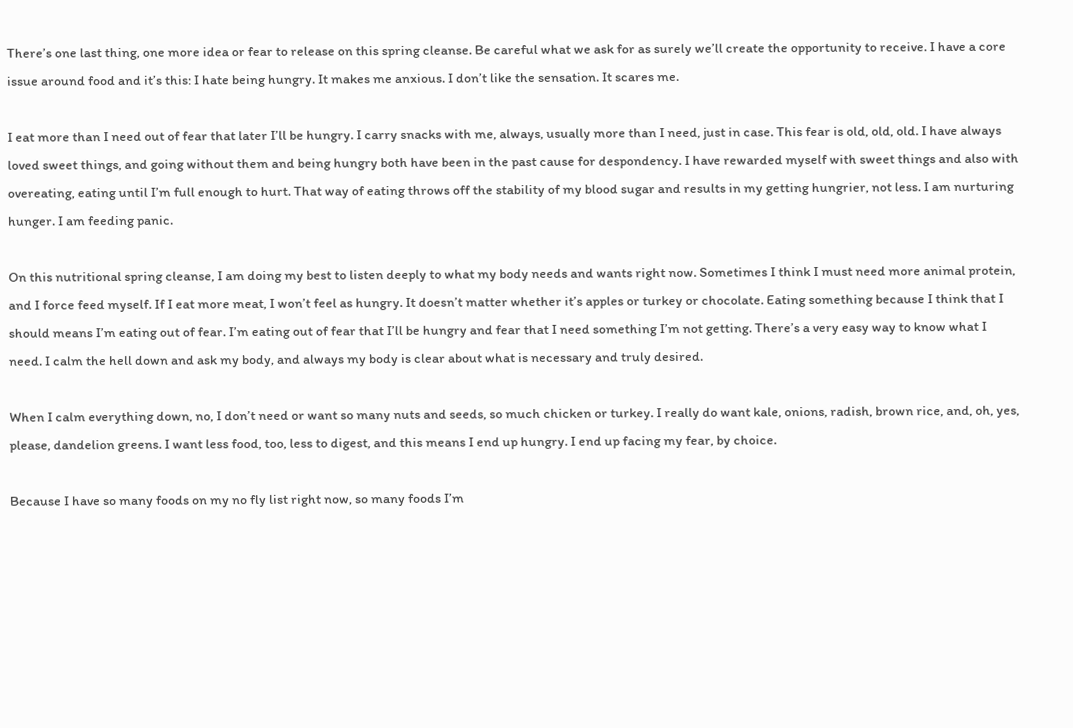There’s one last thing, one more idea or fear to release on this spring cleanse. Be careful what we ask for as surely we’ll create the opportunity to receive. I have a core issue around food and it’s this: I hate being hungry. It makes me anxious. I don’t like the sensation. It scares me.

I eat more than I need out of fear that later I’ll be hungry. I carry snacks with me, always, usually more than I need, just in case. This fear is old, old, old. I have always loved sweet things, and going without them and being hungry both have been in the past cause for despondency. I have rewarded myself with sweet things and also with overeating, eating until I’m full enough to hurt. That way of eating throws off the stability of my blood sugar and results in my getting hungrier, not less. I am nurturing hunger. I am feeding panic.

On this nutritional spring cleanse, I am doing my best to listen deeply to what my body needs and wants right now. Sometimes I think I must need more animal protein, and I force feed myself. If I eat more meat, I won’t feel as hungry. It doesn’t matter whether it’s apples or turkey or chocolate. Eating something because I think that I should means I’m eating out of fear. I’m eating out of fear that I’ll be hungry and fear that I need something I’m not getting. There’s a very easy way to know what I need. I calm the hell down and ask my body, and always my body is clear about what is necessary and truly desired.

When I calm everything down, no, I don’t need or want so many nuts and seeds, so much chicken or turkey. I really do want kale, onions, radish, brown rice, and, oh, yes, please, dandelion greens. I want less food, too, less to digest, and this means I end up hungry. I end up facing my fear, by choice.

Because I have so many foods on my no fly list right now, so many foods I’m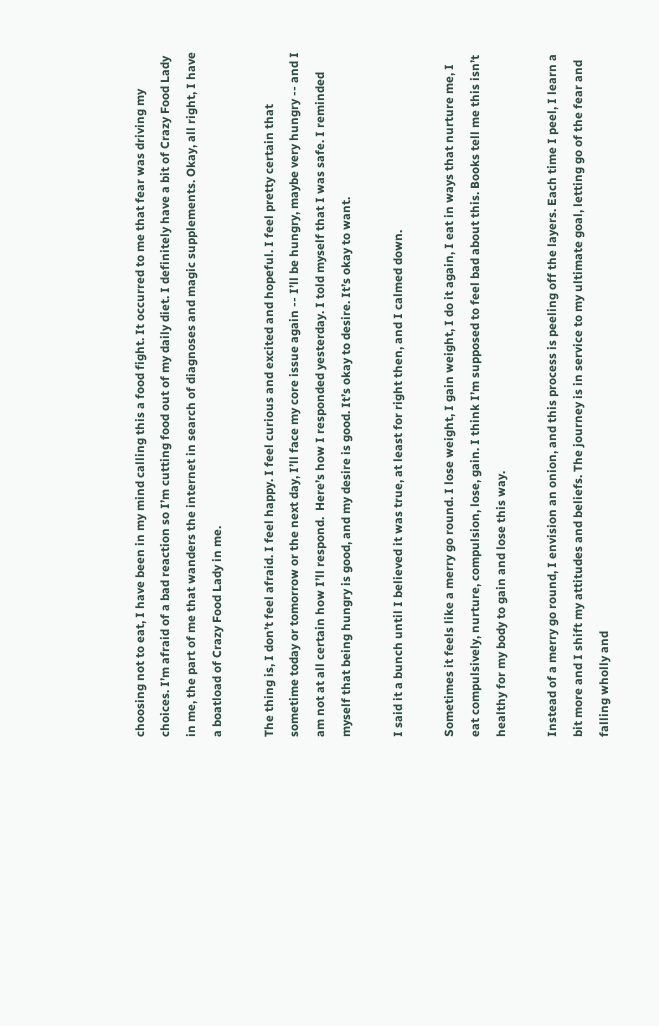choosing not to eat, I have been in my mind calling this a food fight. It occurred to me that fear was driving my choices. I’m afraid of a bad reaction so I’m cutting food out of my daily diet. I definitely have a bit of Crazy Food Lady in me, the part of me that wanders the internet in search of diagnoses and magic supplements. Okay, all right, I have a boatload of Crazy Food Lady in me.

The thing is, I don’t feel afraid. I feel happy. I feel curious and excited and hopeful. I feel pretty certain that sometime today or tomorrow or the next day, I’ll face my core issue again -- I’ll be hungry, maybe very hungry -- and I am not at all certain how I’ll respond.  Here’s how I responded yesterday. I told myself that I was safe. I reminded myself that being hungry is good, and my desire is good. It’s okay to desire. It’s okay to want.

I said it a bunch until I believed it was true, at least for right then, and I calmed down.

Sometimes it feels like a merry go round. I lose weight, I gain weight, I do it again, I eat in ways that nurture me, I eat compulsively, nurture, compulsion, lose, gain. I think I’m supposed to feel bad about this. Books tell me this isn’t healthy for my body to gain and lose this way.

Instead of a merry go round, I envision an onion, and this process is peeling off the layers. Each time I peel, I learn a bit more and I shift my attitudes and beliefs. The journey is in service to my ultimate goal, letting go of the fear and falling wholly and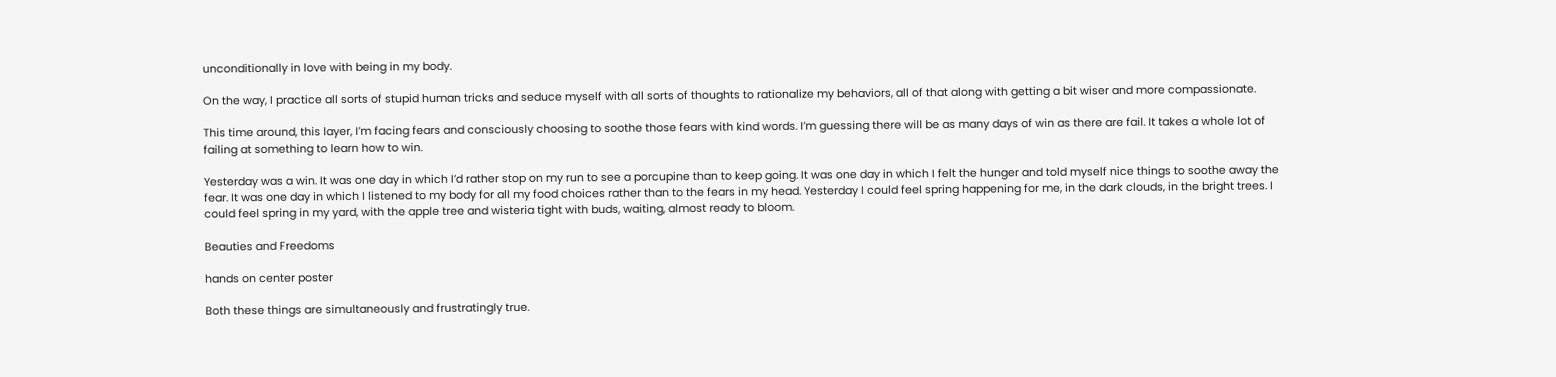unconditionally in love with being in my body.

On the way, I practice all sorts of stupid human tricks and seduce myself with all sorts of thoughts to rationalize my behaviors, all of that along with getting a bit wiser and more compassionate.

This time around, this layer, I’m facing fears and consciously choosing to soothe those fears with kind words. I’m guessing there will be as many days of win as there are fail. It takes a whole lot of failing at something to learn how to win.

Yesterday was a win. It was one day in which I’d rather stop on my run to see a porcupine than to keep going. It was one day in which I felt the hunger and told myself nice things to soothe away the fear. It was one day in which I listened to my body for all my food choices rather than to the fears in my head. Yesterday I could feel spring happening for me, in the dark clouds, in the bright trees. I could feel spring in my yard, with the apple tree and wisteria tight with buds, waiting, almost ready to bloom.

Beauties and Freedoms

hands on center poster

Both these things are simultaneously and frustratingly true.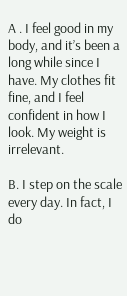A . I feel good in my body, and it’s been a long while since I have. My clothes fit fine, and I feel confident in how I look. My weight is irrelevant.

B. I step on the scale every day. In fact, I do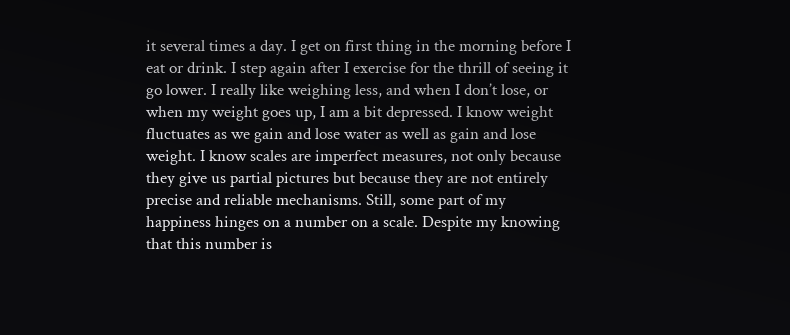it several times a day. I get on first thing in the morning before I eat or drink. I step again after I exercise for the thrill of seeing it go lower. I really like weighing less, and when I don’t lose, or when my weight goes up, I am a bit depressed. I know weight fluctuates as we gain and lose water as well as gain and lose weight. I know scales are imperfect measures, not only because they give us partial pictures but because they are not entirely precise and reliable mechanisms. Still, some part of my happiness hinges on a number on a scale. Despite my knowing that this number is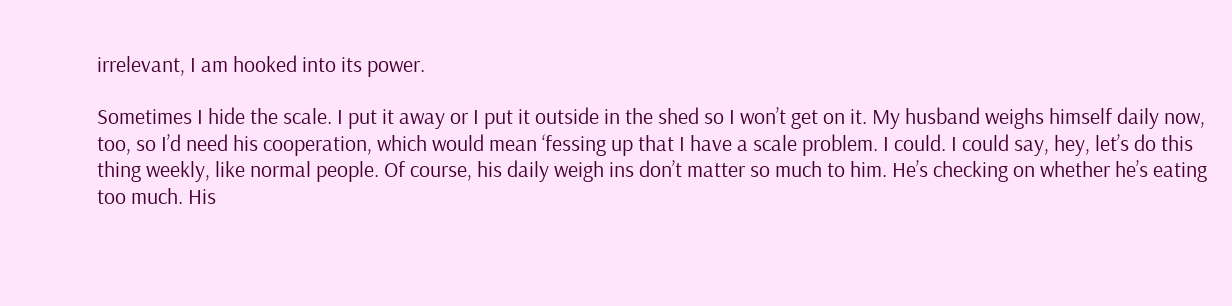irrelevant, I am hooked into its power.

Sometimes I hide the scale. I put it away or I put it outside in the shed so I won’t get on it. My husband weighs himself daily now, too, so I’d need his cooperation, which would mean ‘fessing up that I have a scale problem. I could. I could say, hey, let’s do this thing weekly, like normal people. Of course, his daily weigh ins don’t matter so much to him. He’s checking on whether he’s eating too much. His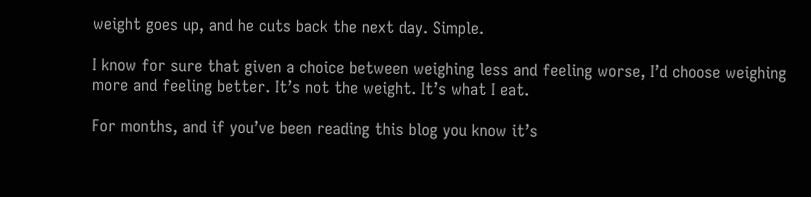weight goes up, and he cuts back the next day. Simple.

I know for sure that given a choice between weighing less and feeling worse, I’d choose weighing more and feeling better. It’s not the weight. It’s what I eat.

For months, and if you’ve been reading this blog you know it’s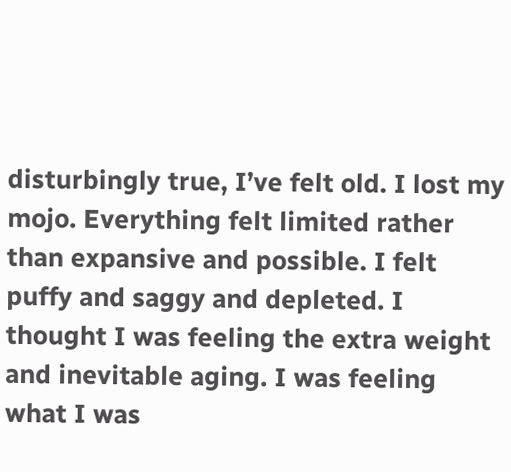disturbingly true, I’ve felt old. I lost my mojo. Everything felt limited rather than expansive and possible. I felt puffy and saggy and depleted. I thought I was feeling the extra weight and inevitable aging. I was feeling what I was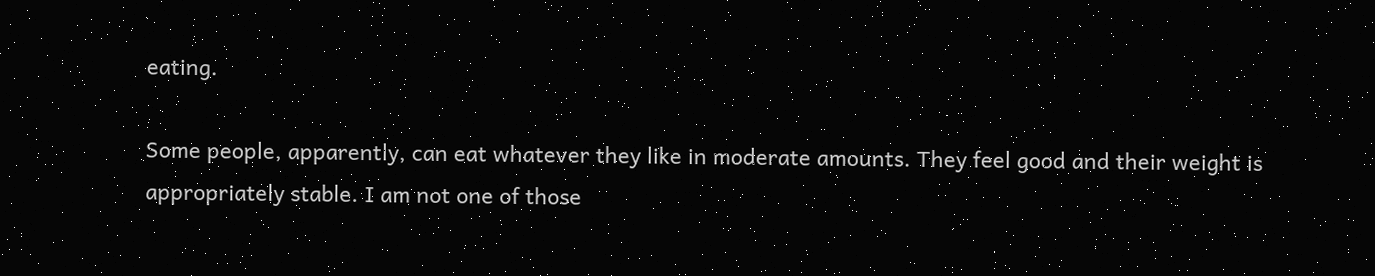eating.

Some people, apparently, can eat whatever they like in moderate amounts. They feel good and their weight is appropriately stable. I am not one of those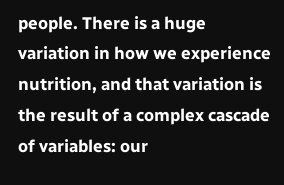people. There is a huge variation in how we experience nutrition, and that variation is the result of a complex cascade of variables: our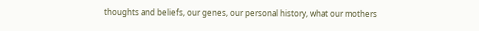thoughts and beliefs, our genes, our personal history, what our mothers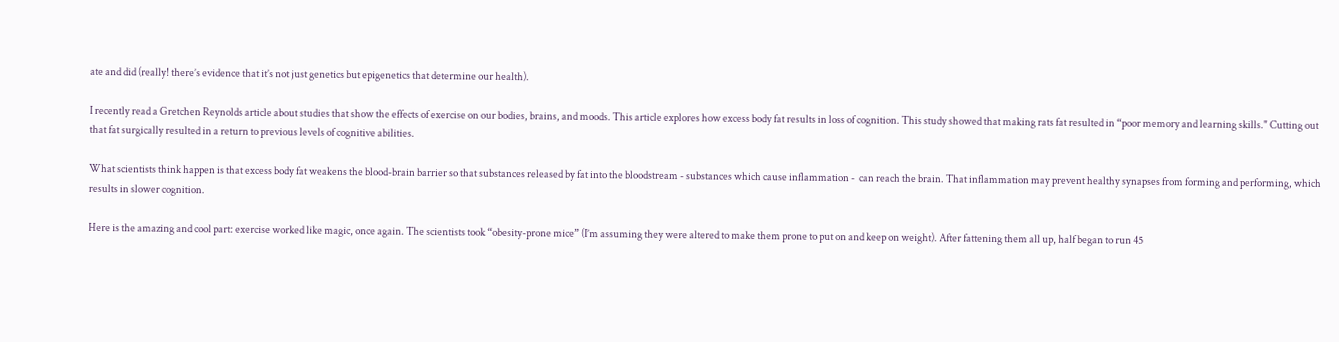ate and did (really! there’s evidence that it’s not just genetics but epigenetics that determine our health).

I recently read a Gretchen Reynolds article about studies that show the effects of exercise on our bodies, brains, and moods. This article explores how excess body fat results in loss of cognition. This study showed that making rats fat resulted in “poor memory and learning skills." Cutting out that fat surgically resulted in a return to previous levels of cognitive abilities.

What scientists think happen is that excess body fat weakens the blood-brain barrier so that substances released by fat into the bloodstream - substances which cause inflammation -  can reach the brain. That inflammation may prevent healthy synapses from forming and performing, which results in slower cognition.

Here is the amazing and cool part: exercise worked like magic, once again. The scientists took “obesity-prone mice” (I’m assuming they were altered to make them prone to put on and keep on weight). After fattening them all up, half began to run 45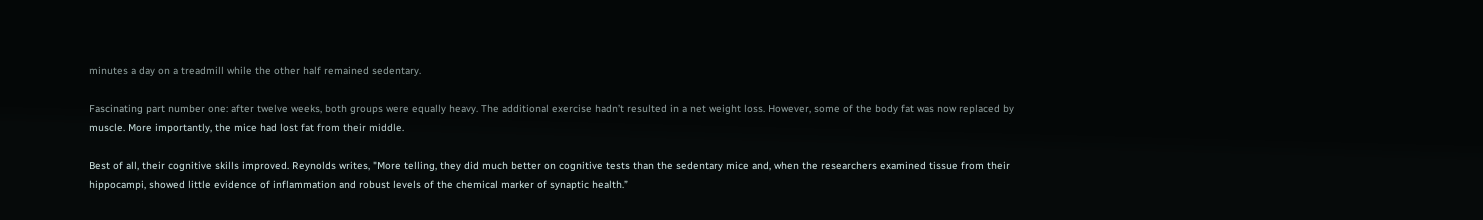minutes a day on a treadmill while the other half remained sedentary.

Fascinating part number one: after twelve weeks, both groups were equally heavy. The additional exercise hadn’t resulted in a net weight loss. However, some of the body fat was now replaced by muscle. More importantly, the mice had lost fat from their middle.

Best of all, their cognitive skills improved. Reynolds writes, "More telling, they did much better on cognitive tests than the sedentary mice and, when the researchers examined tissue from their hippocampi, showed little evidence of inflammation and robust levels of the chemical marker of synaptic health.”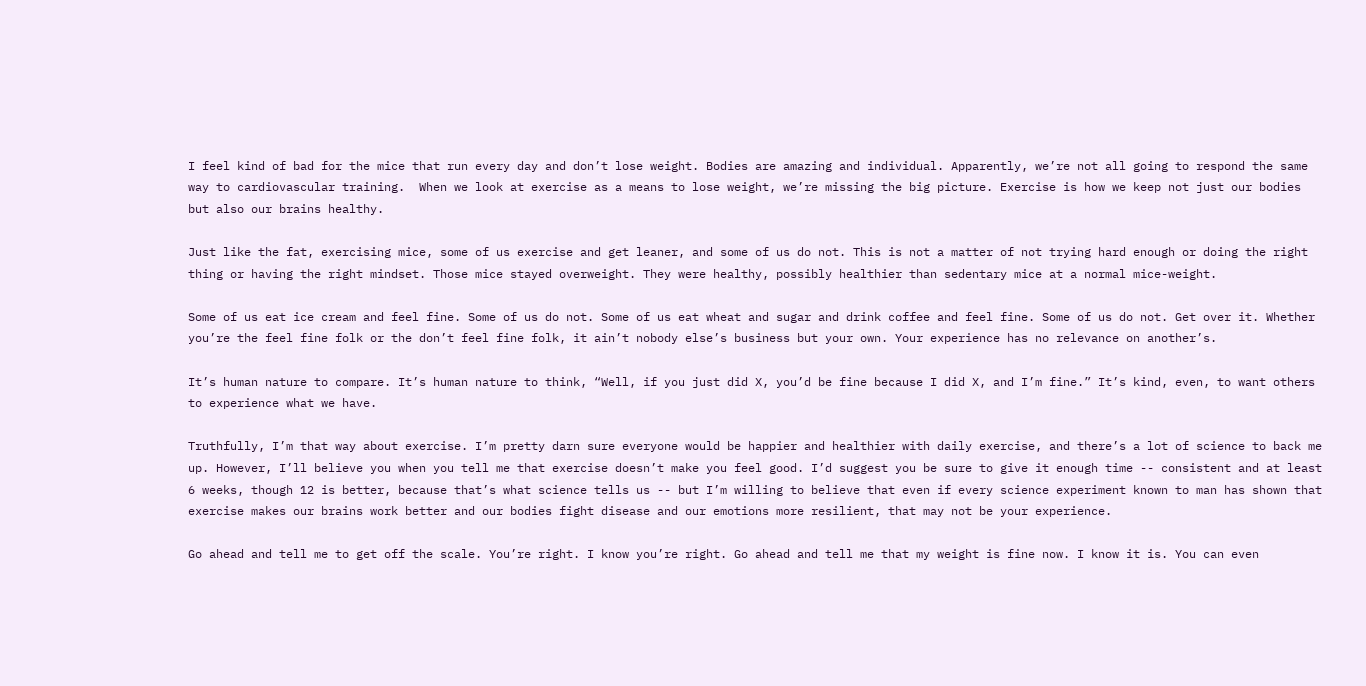I feel kind of bad for the mice that run every day and don’t lose weight. Bodies are amazing and individual. Apparently, we’re not all going to respond the same way to cardiovascular training.  When we look at exercise as a means to lose weight, we’re missing the big picture. Exercise is how we keep not just our bodies but also our brains healthy.

Just like the fat, exercising mice, some of us exercise and get leaner, and some of us do not. This is not a matter of not trying hard enough or doing the right thing or having the right mindset. Those mice stayed overweight. They were healthy, possibly healthier than sedentary mice at a normal mice-weight.

Some of us eat ice cream and feel fine. Some of us do not. Some of us eat wheat and sugar and drink coffee and feel fine. Some of us do not. Get over it. Whether you’re the feel fine folk or the don’t feel fine folk, it ain’t nobody else’s business but your own. Your experience has no relevance on another’s.

It’s human nature to compare. It’s human nature to think, “Well, if you just did X, you’d be fine because I did X, and I’m fine.” It’s kind, even, to want others to experience what we have.

Truthfully, I’m that way about exercise. I’m pretty darn sure everyone would be happier and healthier with daily exercise, and there’s a lot of science to back me up. However, I’ll believe you when you tell me that exercise doesn’t make you feel good. I’d suggest you be sure to give it enough time -- consistent and at least 6 weeks, though 12 is better, because that’s what science tells us -- but I’m willing to believe that even if every science experiment known to man has shown that exercise makes our brains work better and our bodies fight disease and our emotions more resilient, that may not be your experience.

Go ahead and tell me to get off the scale. You’re right. I know you’re right. Go ahead and tell me that my weight is fine now. I know it is. You can even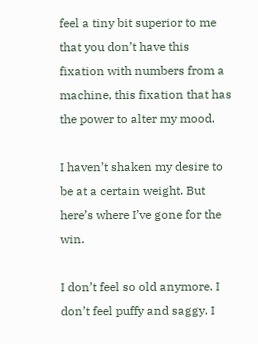feel a tiny bit superior to me that you don’t have this fixation with numbers from a machine, this fixation that has the power to alter my mood.

I haven’t shaken my desire to be at a certain weight. But here’s where I’ve gone for the win.

I don’t feel so old anymore. I don’t feel puffy and saggy. I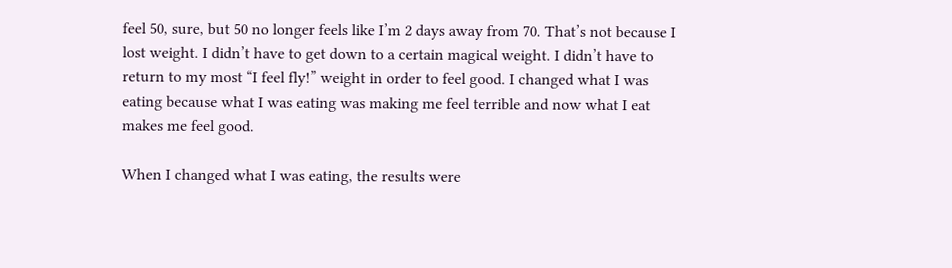feel 50, sure, but 50 no longer feels like I’m 2 days away from 70. That’s not because I lost weight. I didn’t have to get down to a certain magical weight. I didn’t have to return to my most “I feel fly!” weight in order to feel good. I changed what I was eating because what I was eating was making me feel terrible and now what I eat makes me feel good.

When I changed what I was eating, the results were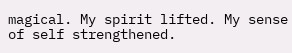magical. My spirit lifted. My sense of self strengthened.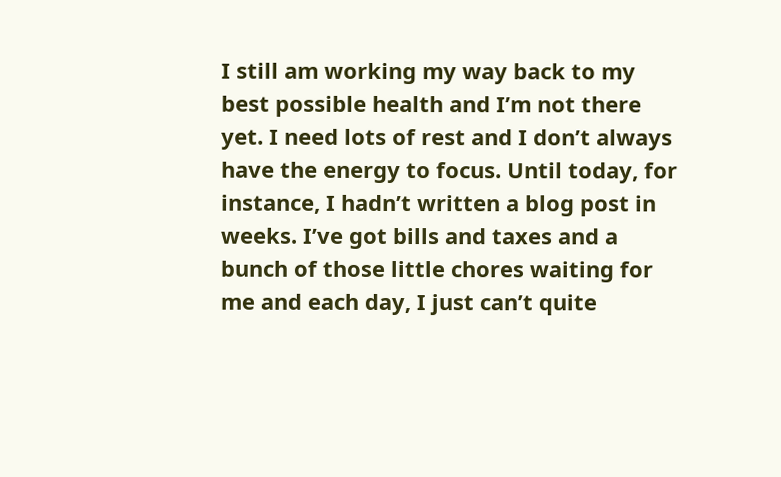I still am working my way back to my best possible health and I’m not there yet. I need lots of rest and I don’t always have the energy to focus. Until today, for instance, I hadn’t written a blog post in weeks. I’ve got bills and taxes and a bunch of those little chores waiting for me and each day, I just can’t quite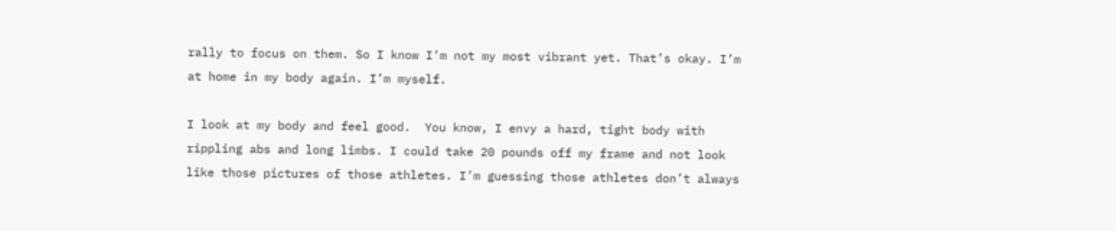rally to focus on them. So I know I’m not my most vibrant yet. That’s okay. I’m at home in my body again. I’m myself.

I look at my body and feel good.  You know, I envy a hard, tight body with rippling abs and long limbs. I could take 20 pounds off my frame and not look like those pictures of those athletes. I’m guessing those athletes don’t always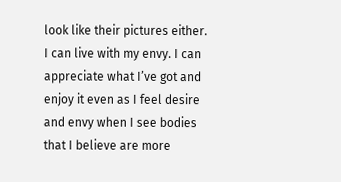look like their pictures either. I can live with my envy. I can appreciate what I’ve got and enjoy it even as I feel desire and envy when I see bodies that I believe are more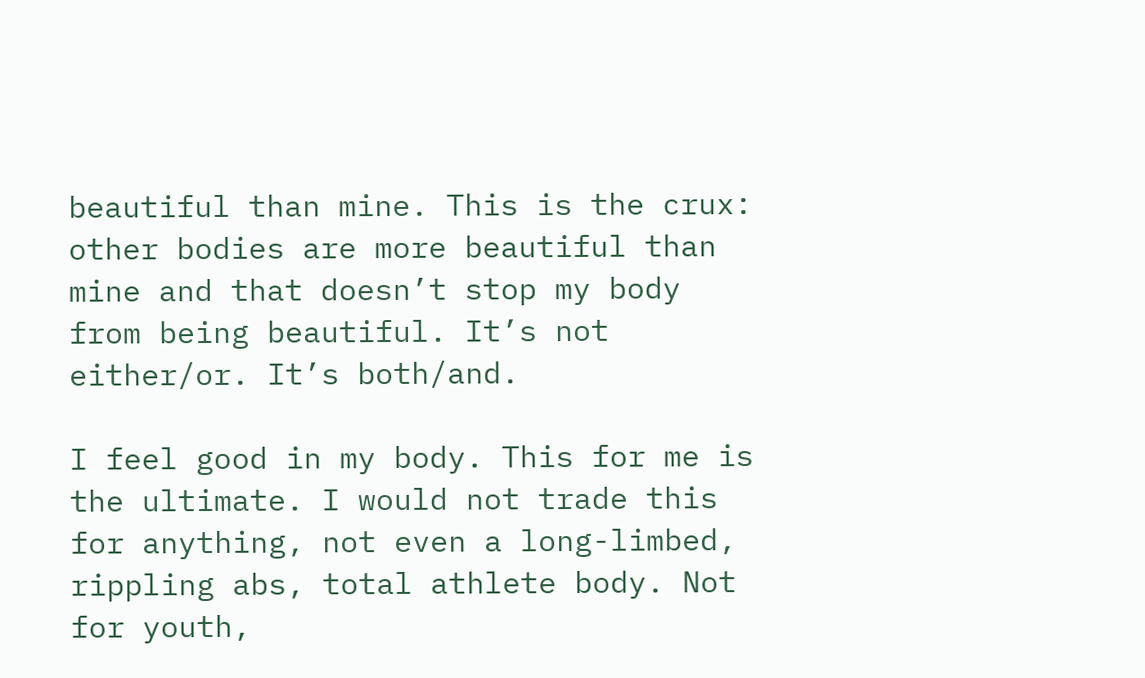beautiful than mine. This is the crux: other bodies are more beautiful than mine and that doesn’t stop my body from being beautiful. It’s not either/or. It’s both/and.

I feel good in my body. This for me is the ultimate. I would not trade this for anything, not even a long-limbed, rippling abs, total athlete body. Not for youth,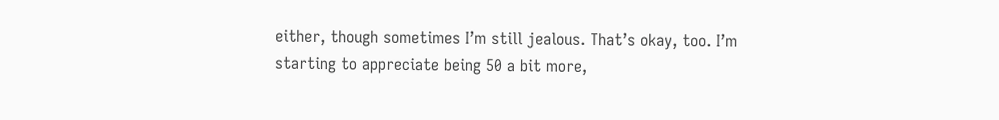either, though sometimes I’m still jealous. That’s okay, too. I’m starting to appreciate being 50 a bit more,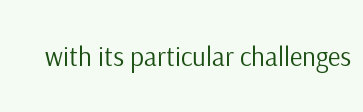with its particular challenges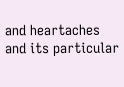and heartaches and its particular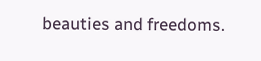beauties and freedoms.